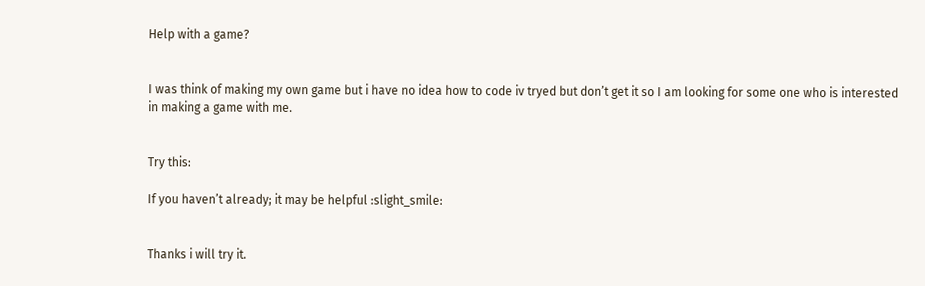Help with a game?


I was think of making my own game but i have no idea how to code iv tryed but don’t get it so I am looking for some one who is interested in making a game with me.


Try this:

If you haven’t already; it may be helpful :slight_smile:


Thanks i will try it.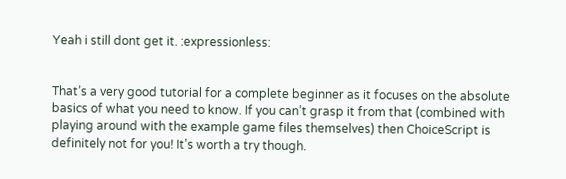Yeah i still dont get it. :expressionless:


That’s a very good tutorial for a complete beginner as it focuses on the absolute basics of what you need to know. If you can’t grasp it from that (combined with playing around with the example game files themselves) then ChoiceScript is definitely not for you! It’s worth a try though.